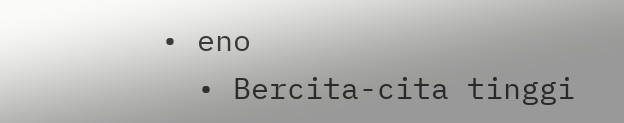• eno
  • Bercita-cita tinggi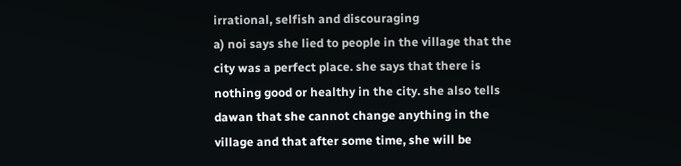irrational, selfish and discouraging
a) noi says she lied to people in the village that the city was a perfect place. she says that there is nothing good or healthy in the city. she also tells dawan that she cannot change anything in the village and that after some time, she will be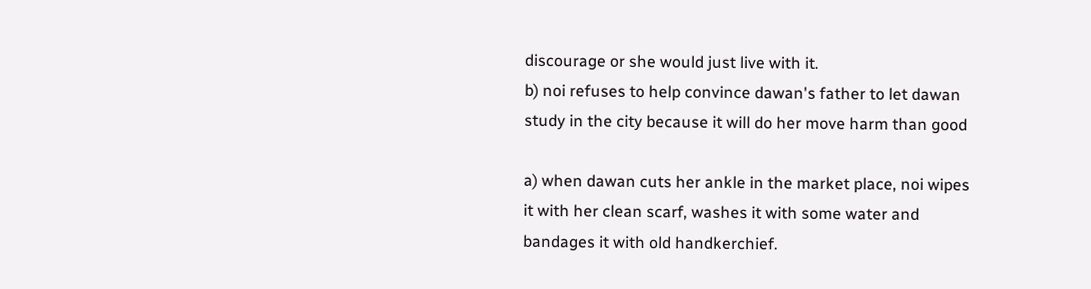discourage or she would just live with it.
b) noi refuses to help convince dawan's father to let dawan study in the city because it will do her move harm than good

a) when dawan cuts her ankle in the market place, noi wipes it with her clean scarf, washes it with some water and bandages it with old handkerchief.